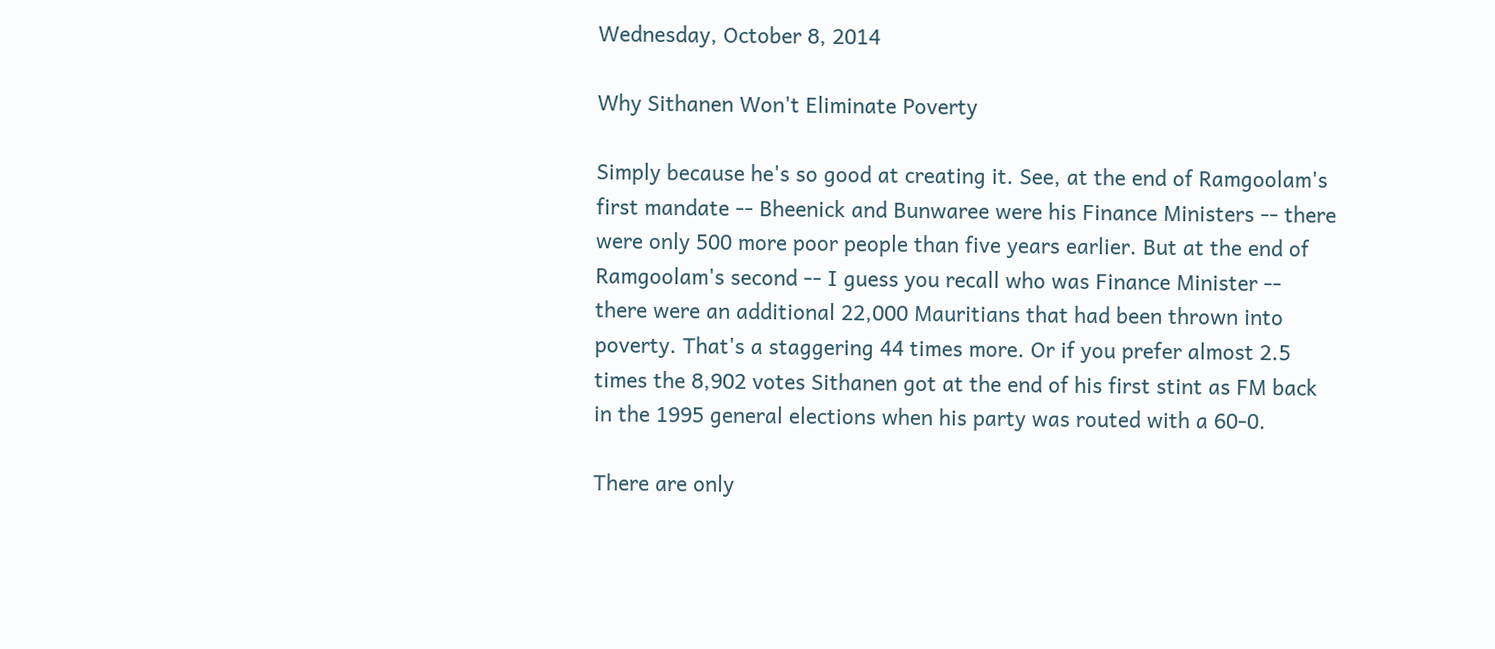Wednesday, October 8, 2014

Why Sithanen Won't Eliminate Poverty

Simply because he's so good at creating it. See, at the end of Ramgoolam's first mandate -- Bheenick and Bunwaree were his Finance Ministers -- there were only 500 more poor people than five years earlier. But at the end of Ramgoolam's second -- I guess you recall who was Finance Minister -- there were an additional 22,000 Mauritians that had been thrown into poverty. That's a staggering 44 times more. Or if you prefer almost 2.5 times the 8,902 votes Sithanen got at the end of his first stint as FM back in the 1995 general elections when his party was routed with a 60-0.

There are only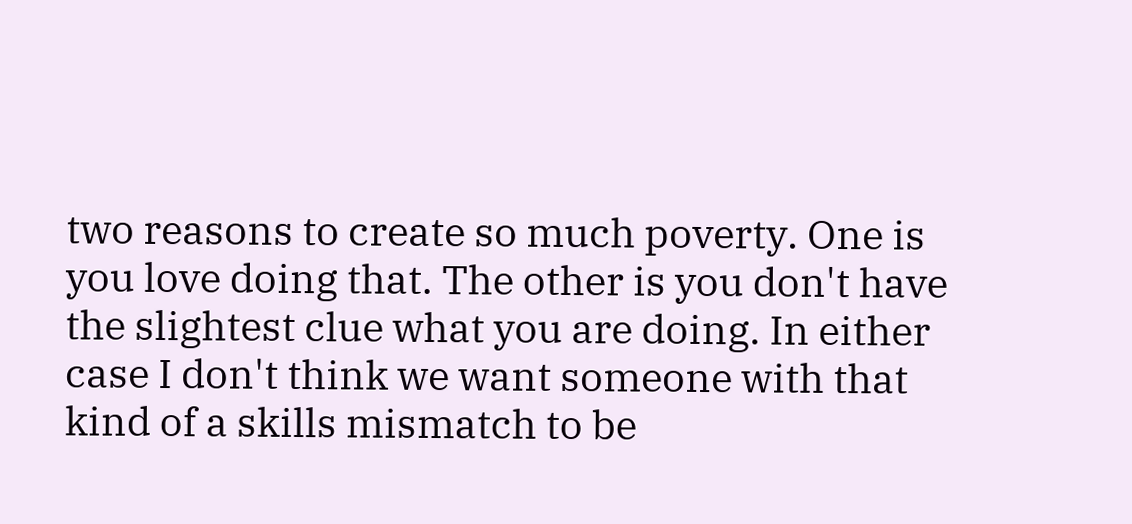two reasons to create so much poverty. One is you love doing that. The other is you don't have the slightest clue what you are doing. In either case I don't think we want someone with that kind of a skills mismatch to be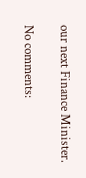our next Finance Minister.

No comments: